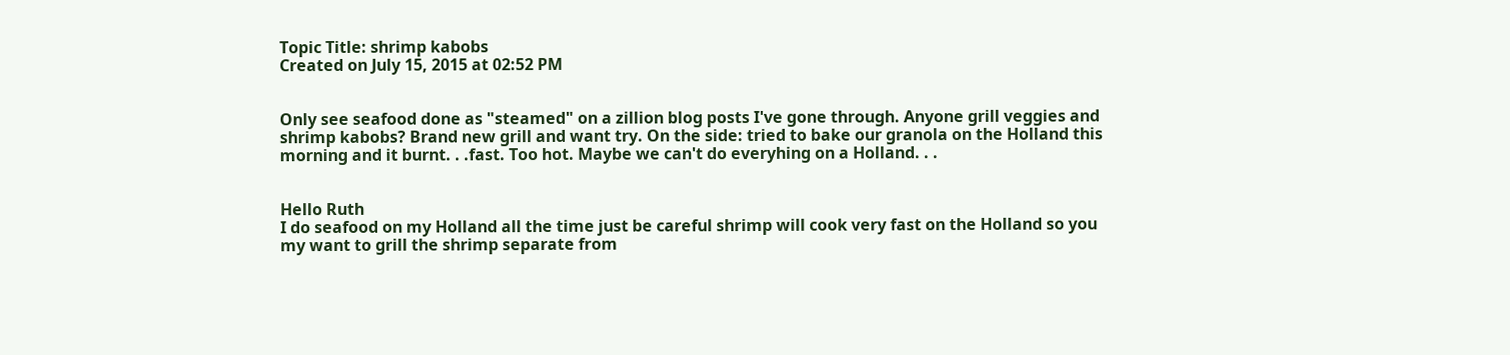Topic Title: shrimp kabobs
Created on July 15, 2015 at 02:52 PM


Only see seafood done as "steamed" on a zillion blog posts I've gone through. Anyone grill veggies and shrimp kabobs? Brand new grill and want try. On the side: tried to bake our granola on the Holland this morning and it burnt. . .fast. Too hot. Maybe we can't do everyhing on a Holland. . .


Hello Ruth
I do seafood on my Holland all the time just be careful shrimp will cook very fast on the Holland so you my want to grill the shrimp separate from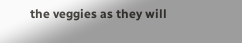the veggies as they will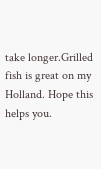take longer.Grilled fish is great on my Holland. Hope this helps you.